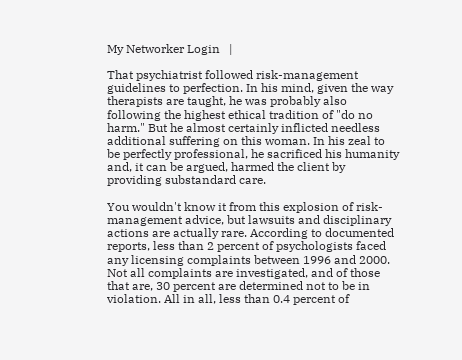My Networker Login   |

That psychiatrist followed risk-management guidelines to perfection. In his mind, given the way therapists are taught, he was probably also following the highest ethical tradition of "do no harm." But he almost certainly inflicted needless additional suffering on this woman. In his zeal to be perfectly professional, he sacrificed his humanity and, it can be argued, harmed the client by providing substandard care.

You wouldn't know it from this explosion of risk-management advice, but lawsuits and disciplinary actions are actually rare. According to documented reports, less than 2 percent of psychologists faced any licensing complaints between 1996 and 2000. Not all complaints are investigated, and of those that are, 30 percent are determined not to be in violation. All in all, less than 0.4 percent of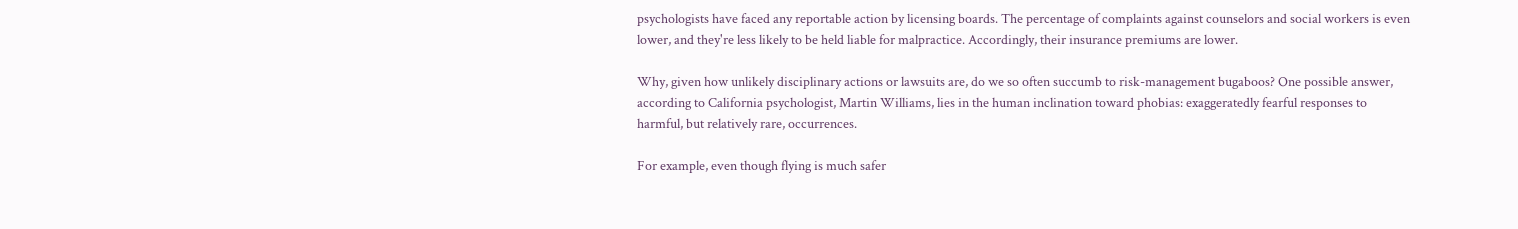psychologists have faced any reportable action by licensing boards. The percentage of complaints against counselors and social workers is even lower, and they're less likely to be held liable for malpractice. Accordingly, their insurance premiums are lower.

Why, given how unlikely disciplinary actions or lawsuits are, do we so often succumb to risk-management bugaboos? One possible answer, according to California psychologist, Martin Williams, lies in the human inclination toward phobias: exaggeratedly fearful responses to harmful, but relatively rare, occurrences.

For example, even though flying is much safer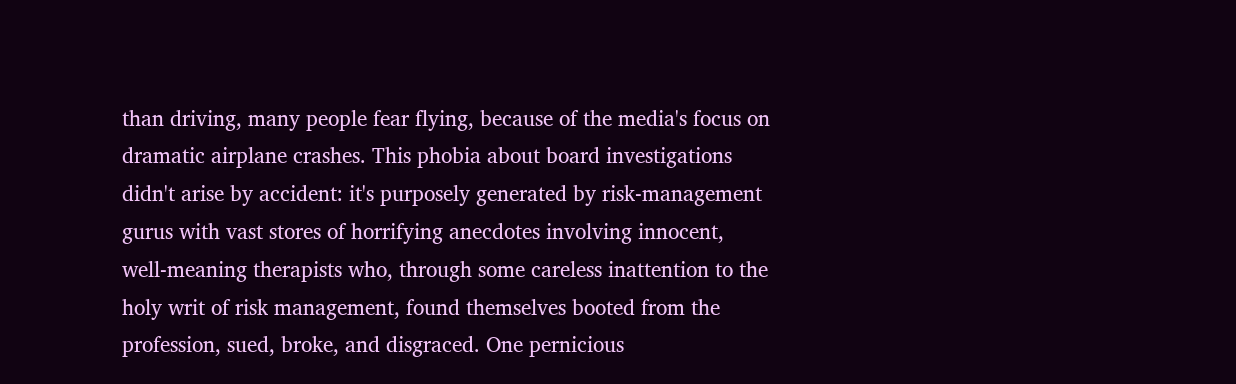than driving, many people fear flying, because of the media's focus on dramatic airplane crashes. This phobia about board investigations didn't arise by accident: it's purposely generated by risk-management gurus with vast stores of horrifying anecdotes involving innocent, well-meaning therapists who, through some careless inattention to the holy writ of risk management, found themselves booted from the profession, sued, broke, and disgraced. One pernicious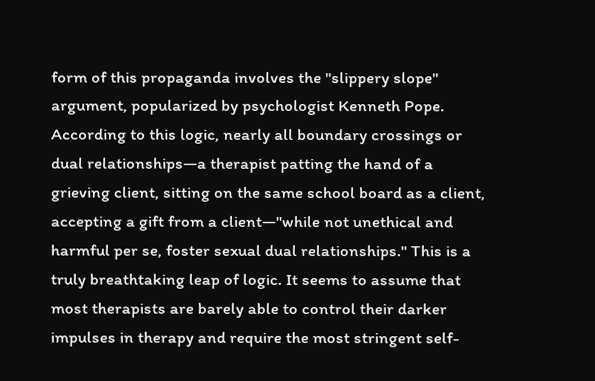form of this propaganda involves the "slippery slope" argument, popularized by psychologist Kenneth Pope. According to this logic, nearly all boundary crossings or dual relationships—a therapist patting the hand of a grieving client, sitting on the same school board as a client, accepting a gift from a client—"while not unethical and harmful per se, foster sexual dual relationships." This is a truly breathtaking leap of logic. It seems to assume that most therapists are barely able to control their darker impulses in therapy and require the most stringent self-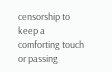censorship to keep a comforting touch or passing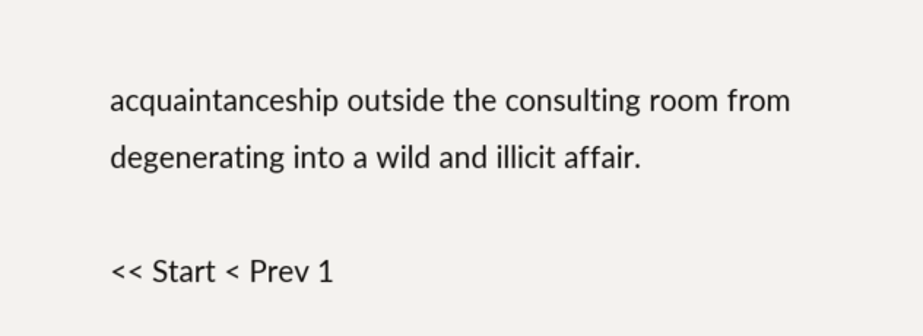acquaintanceship outside the consulting room from degenerating into a wild and illicit affair.

<< Start < Prev 1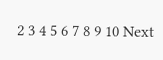2 3 4 5 6 7 8 9 10 Next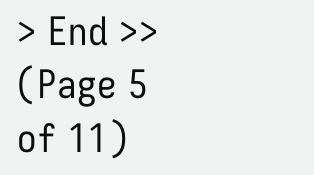> End >>
(Page 5 of 11)